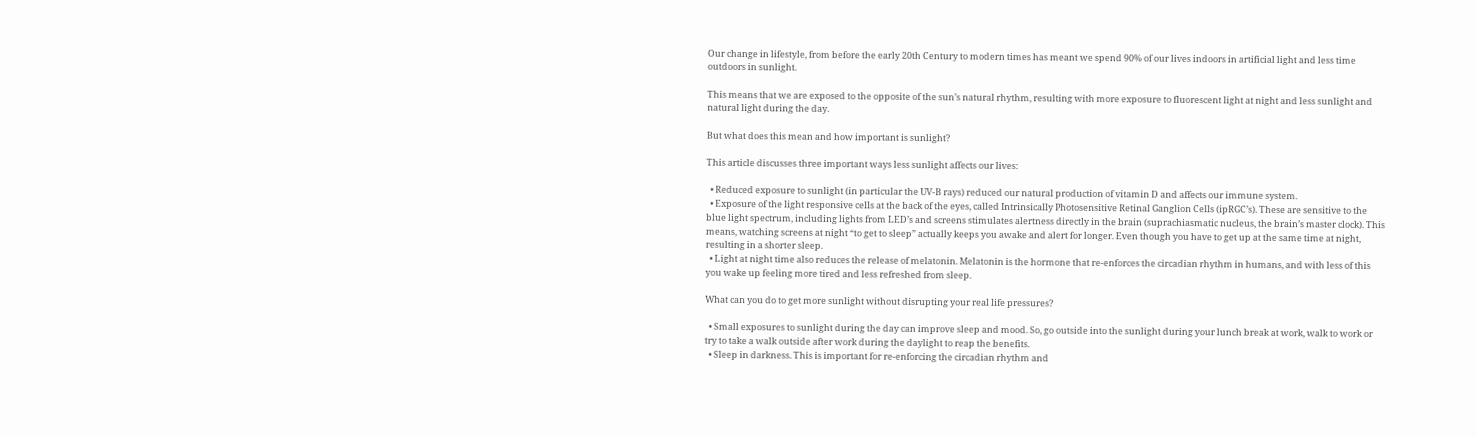Our change in lifestyle, from before the early 20th Century to modern times has meant we spend 90% of our lives indoors in artificial light and less time outdoors in sunlight.

This means that we are exposed to the opposite of the sun’s natural rhythm, resulting with more exposure to fluorescent light at night and less sunlight and natural light during the day.

But what does this mean and how important is sunlight?

This article discusses three important ways less sunlight affects our lives:

  • Reduced exposure to sunlight (in particular the UV-B rays) reduced our natural production of vitamin D and affects our immune system.
  • Exposure of the light responsive cells at the back of the eyes, called Intrinsically Photosensitive Retinal Ganglion Cells (ipRGC’s). These are sensitive to the blue light spectrum, including lights from LED’s and screens stimulates alertness directly in the brain (suprachiasmatic nucleus, the brain’s master clock). This means, watching screens at night “to get to sleep” actually keeps you awake and alert for longer. Even though you have to get up at the same time at night, resulting in a shorter sleep.
  • Light at night time also reduces the release of melatonin. Melatonin is the hormone that re-enforces the circadian rhythm in humans, and with less of this you wake up feeling more tired and less refreshed from sleep.

What can you do to get more sunlight without disrupting your real life pressures?

  • Small exposures to sunlight during the day can improve sleep and mood. So, go outside into the sunlight during your lunch break at work, walk to work or try to take a walk outside after work during the daylight to reap the benefits.
  • Sleep in darkness. This is important for re-enforcing the circadian rhythm and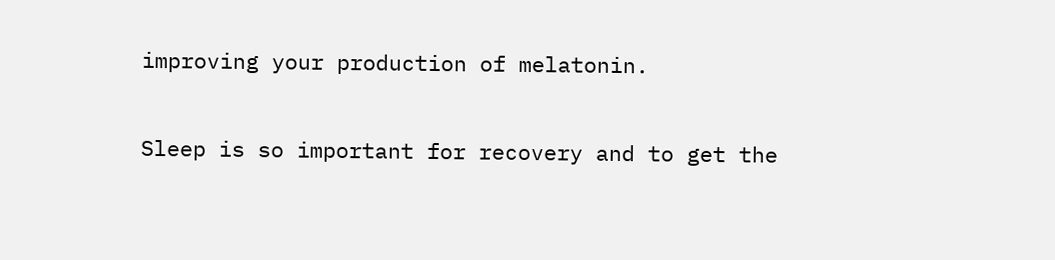improving your production of melatonin.

Sleep is so important for recovery and to get the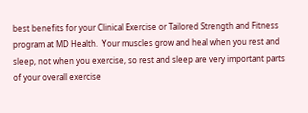best benefits for your Clinical Exercise or Tailored Strength and Fitness program at MD Health.  Your muscles grow and heal when you rest and sleep, not when you exercise, so rest and sleep are very important parts of your overall exercise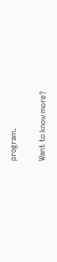program.

Want to know more?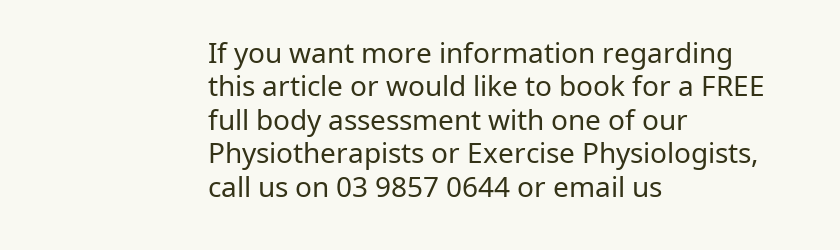If you want more information regarding this article or would like to book for a FREE full body assessment with one of our Physiotherapists or Exercise Physiologists, call us on 03 9857 0644 or email us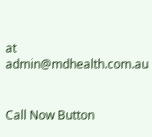at admin@mdhealth.com.au


Call Now Button